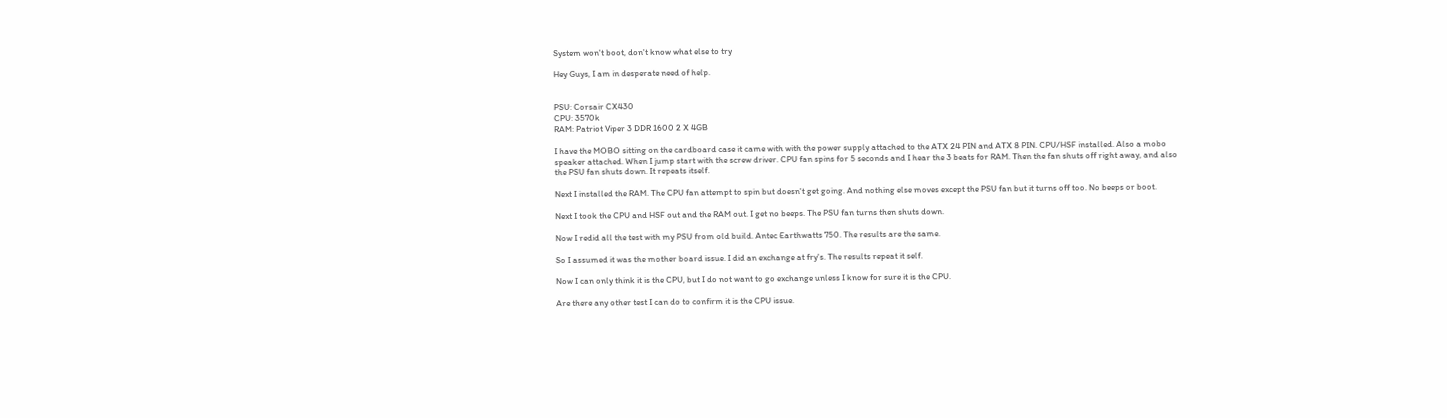System won't boot, don't know what else to try

Hey Guys, I am in desperate need of help.


PSU: Corsair CX430
CPU: 3570k
RAM: Patriot Viper 3 DDR 1600 2 X 4GB

I have the MOBO sitting on the cardboard case it came with with the power supply attached to the ATX 24 PIN and ATX 8 PIN. CPU/HSF installed. Also a mobo speaker attached. When I jump start with the screw driver. CPU fan spins for 5 seconds and I hear the 3 beats for RAM. Then the fan shuts off right away, and also the PSU fan shuts down. It repeats itself.

Next I installed the RAM. The CPU fan attempt to spin but doesn't get going. And nothing else moves except the PSU fan but it turns off too. No beeps or boot.

Next I took the CPU and HSF out and the RAM out. I get no beeps. The PSU fan turns then shuts down.

Now I redid all the test with my PSU from old build. Antec Earthwatts 750. The results are the same.

So I assumed it was the mother board issue. I did an exchange at fry's. The results repeat it self.

Now I can only think it is the CPU, but I do not want to go exchange unless I know for sure it is the CPU.

Are there any other test I can do to confirm it is the CPU issue.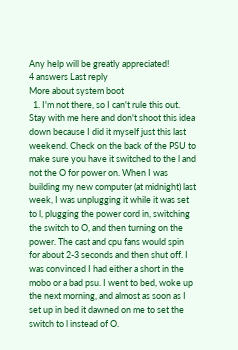Any help will be greatly appreciated!
4 answers Last reply
More about system boot
  1. I'm not there, so I can't rule this out. Stay with me here and don't shoot this idea down because I did it myself just this last weekend. Check on the back of the PSU to make sure you have it switched to the l and not the O for power on. When I was building my new computer (at midnight) last week, I was unplugging it while it was set to l, plugging the power cord in, switching the switch to O, and then turning on the power. The cast and cpu fans would spin for about 2-3 seconds and then shut off. I was convinced I had either a short in the mobo or a bad psu. I went to bed, woke up the next morning, and almost as soon as I set up in bed it dawned on me to set the switch to l instead of O.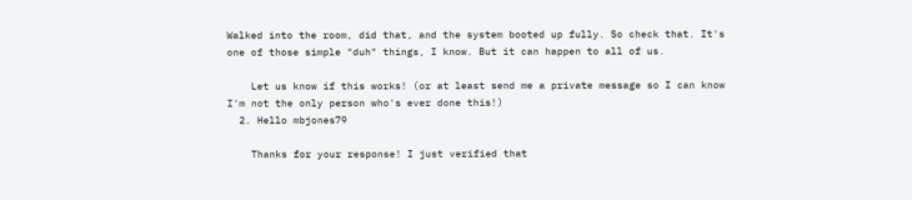Walked into the room, did that, and the system booted up fully. So check that. It's one of those simple "duh" things, I know. But it can happen to all of us.

    Let us know if this works! (or at least send me a private message so I can know I'm not the only person who's ever done this!)
  2. Hello mbjones79

    Thanks for your response! I just verified that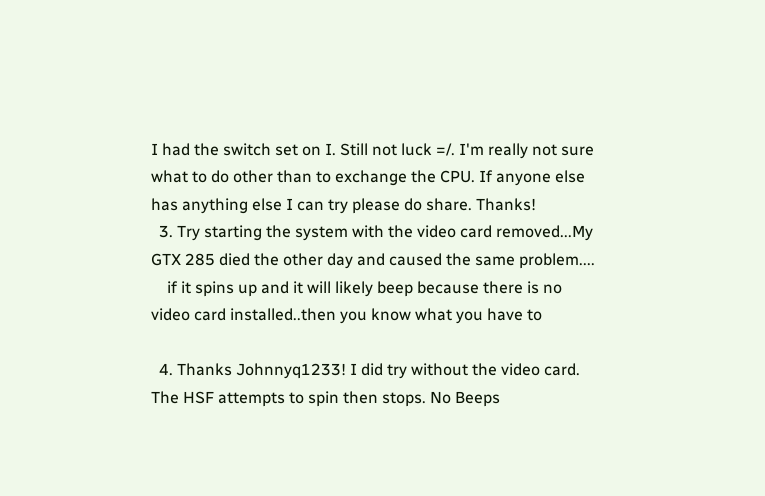I had the switch set on I. Still not luck =/. I'm really not sure what to do other than to exchange the CPU. If anyone else has anything else I can try please do share. Thanks!
  3. Try starting the system with the video card removed...My GTX 285 died the other day and caused the same problem....
    if it spins up and it will likely beep because there is no video card installed..then you know what you have to

  4. Thanks Johnnyq1233! I did try without the video card. The HSF attempts to spin then stops. No Beeps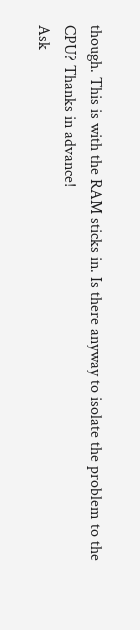though. This is with the RAM sticks in. Is there anyway to isolate the problem to the CPU? Thanks in advance!
Ask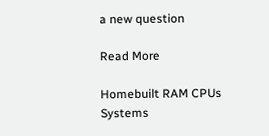a new question

Read More

Homebuilt RAM CPUs Systems